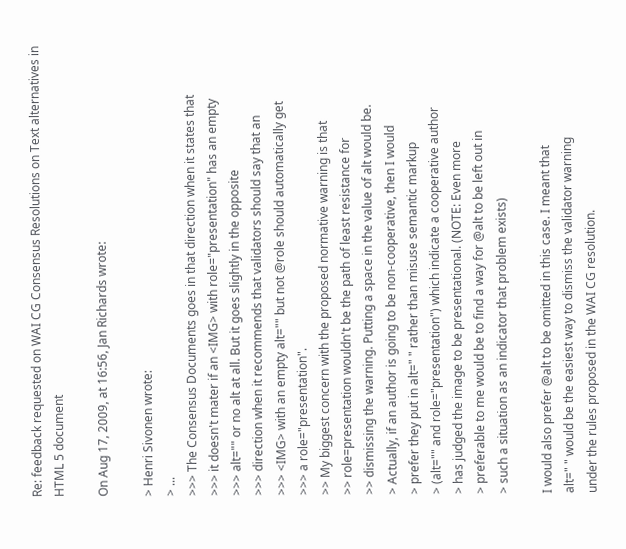Re: feedback requested on WAI CG Consensus Resolutions on Text alternatives in HTML 5 document

On Aug 17, 2009, at 16:56, Jan Richards wrote:

> Henri Sivonen wrote:
> ...
>>> The Consensus Documents goes in that direction when it states that
>>> it doesn't mater if an <IMG> with role="presentation" has an empty
>>> alt="" or no alt at all. But it goes slightly in the opposite
>>> direction when it recommends that validators should say that an
>>> <IMG> with an empty alt="" but not @role should automatically get
>>> a role="presentation".
>> My biggest concern with the proposed normative warning is that
>> role=presentation wouldn't be the path of least resistance for
>> dismissing the warning. Putting a space in the value of alt would be.
> Actually, if an author is going to be non-cooperative, then I would
> prefer they put in alt=" " rather than misuse semantic markup
> (alt="" and role="presentation") which indicate a cooperative author
> has judged the image to be presentational. (NOTE: Even more
> preferable to me would be to find a way for @alt to be left out in
> such a situation as an indicator that problem exists)

I would also prefer @alt to be omitted in this case. I meant that
alt=" " would be the easiest way to dismiss the validator warning
under the rules proposed in the WAI CG resolution.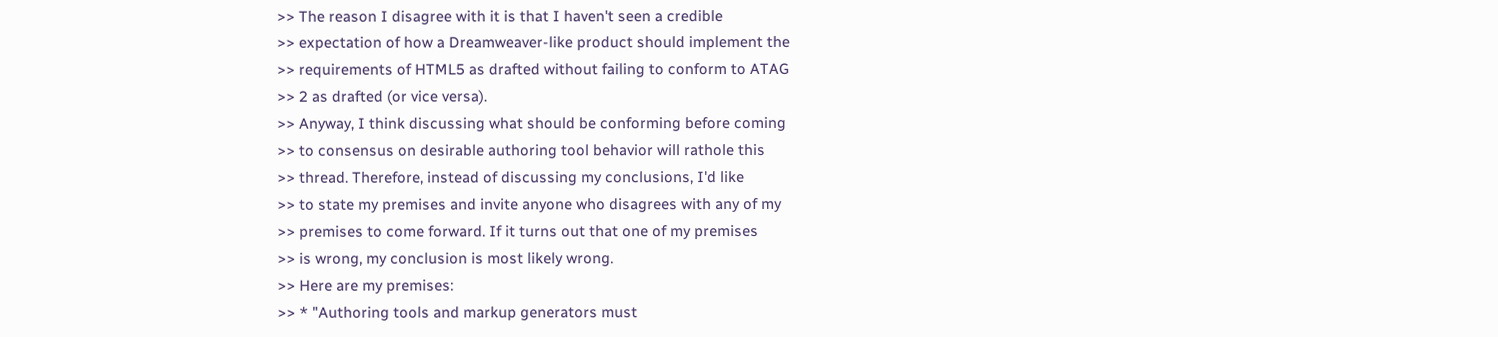>> The reason I disagree with it is that I haven't seen a credible
>> expectation of how a Dreamweaver-like product should implement the
>> requirements of HTML5 as drafted without failing to conform to ATAG
>> 2 as drafted (or vice versa).
>> Anyway, I think discussing what should be conforming before coming
>> to consensus on desirable authoring tool behavior will rathole this
>> thread. Therefore, instead of discussing my conclusions, I'd like
>> to state my premises and invite anyone who disagrees with any of my
>> premises to come forward. If it turns out that one of my premises
>> is wrong, my conclusion is most likely wrong.
>> Here are my premises:
>> * "Authoring tools and markup generators must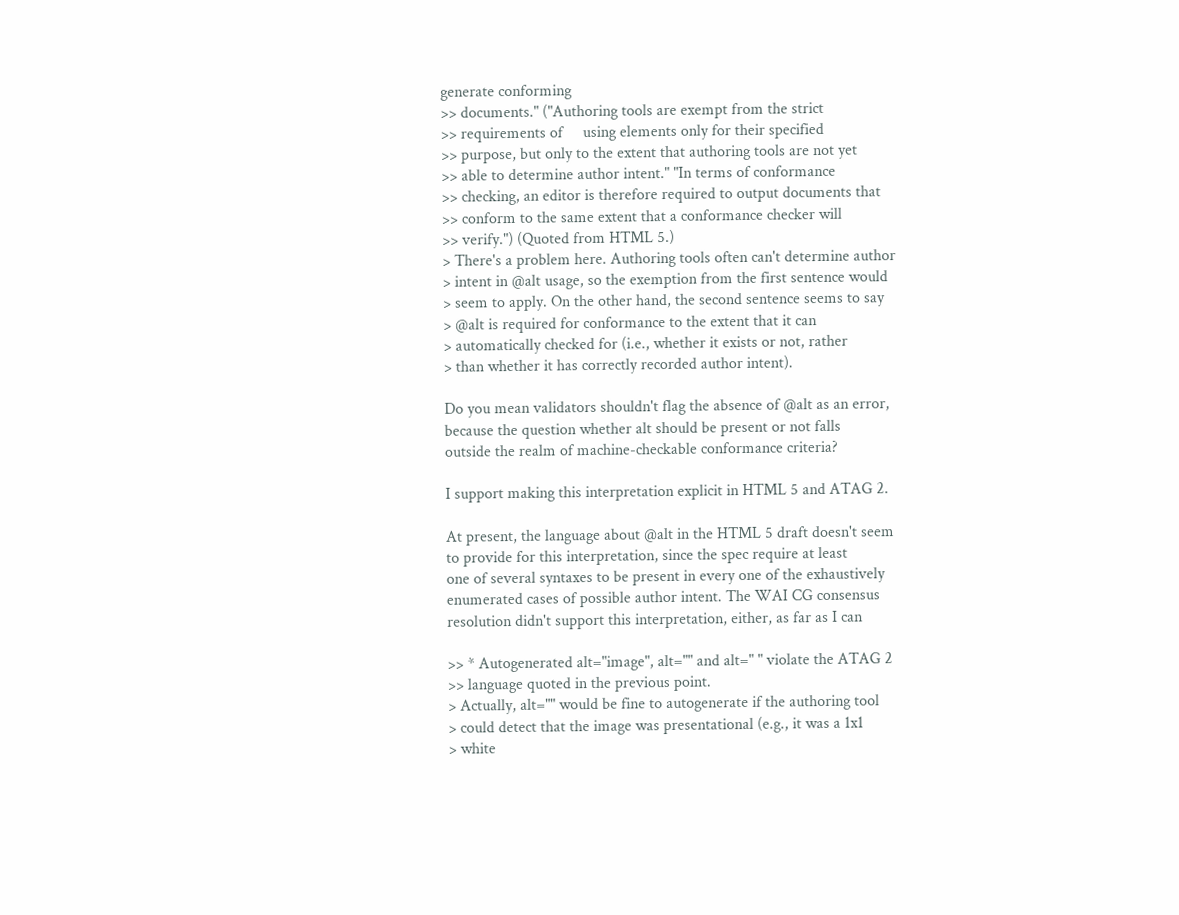generate conforming
>> documents." ("Authoring tools are exempt from the strict
>> requirements of     using elements only for their specified
>> purpose, but only to the extent that authoring tools are not yet
>> able to determine author intent." "In terms of conformance
>> checking, an editor is therefore required to output documents that
>> conform to the same extent that a conformance checker will
>> verify.") (Quoted from HTML 5.)
> There's a problem here. Authoring tools often can't determine author
> intent in @alt usage, so the exemption from the first sentence would
> seem to apply. On the other hand, the second sentence seems to say
> @alt is required for conformance to the extent that it can
> automatically checked for (i.e., whether it exists or not, rather
> than whether it has correctly recorded author intent).

Do you mean validators shouldn't flag the absence of @alt as an error,
because the question whether alt should be present or not falls
outside the realm of machine-checkable conformance criteria?

I support making this interpretation explicit in HTML 5 and ATAG 2.

At present, the language about @alt in the HTML 5 draft doesn't seem
to provide for this interpretation, since the spec require at least
one of several syntaxes to be present in every one of the exhaustively
enumerated cases of possible author intent. The WAI CG consensus
resolution didn't support this interpretation, either, as far as I can

>> * Autogenerated alt="image", alt="" and alt=" " violate the ATAG 2
>> language quoted in the previous point.
> Actually, alt="" would be fine to autogenerate if the authoring tool
> could detect that the image was presentational (e.g., it was a 1x1
> white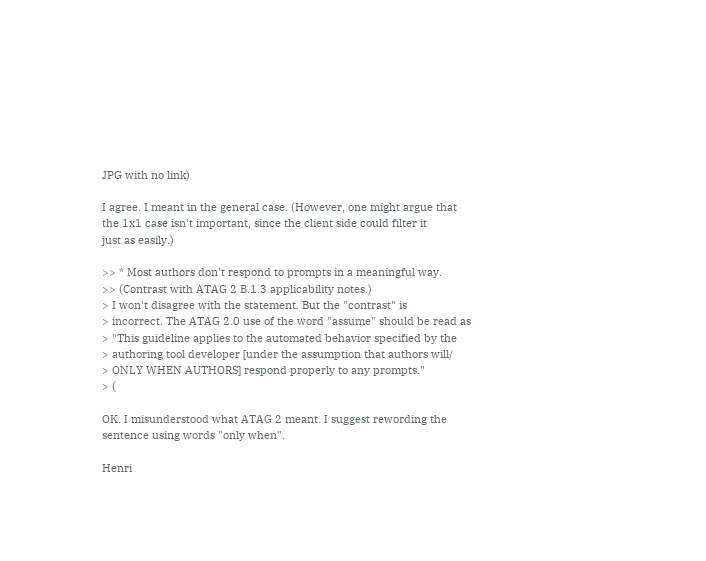JPG with no link)

I agree. I meant in the general case. (However, one might argue that
the 1x1 case isn't important, since the client side could filter it
just as easily.)

>> * Most authors don't respond to prompts in a meaningful way.
>> (Contrast with ATAG 2 B.1.3 applicability notes.)
> I won't disagree with the statement. But the "contrast" is
> incorrect. The ATAG 2.0 use of the word "assume" should be read as
> "This guideline applies to the automated behavior specified by the
> authoring tool developer [under the assumption that authors will/
> ONLY WHEN AUTHORS] respond properly to any prompts."
> (

OK. I misunderstood what ATAG 2 meant. I suggest rewording the
sentence using words "only when".

Henri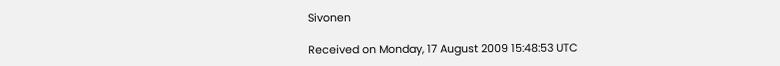Sivonen

Received on Monday, 17 August 2009 15:48:53 UTC